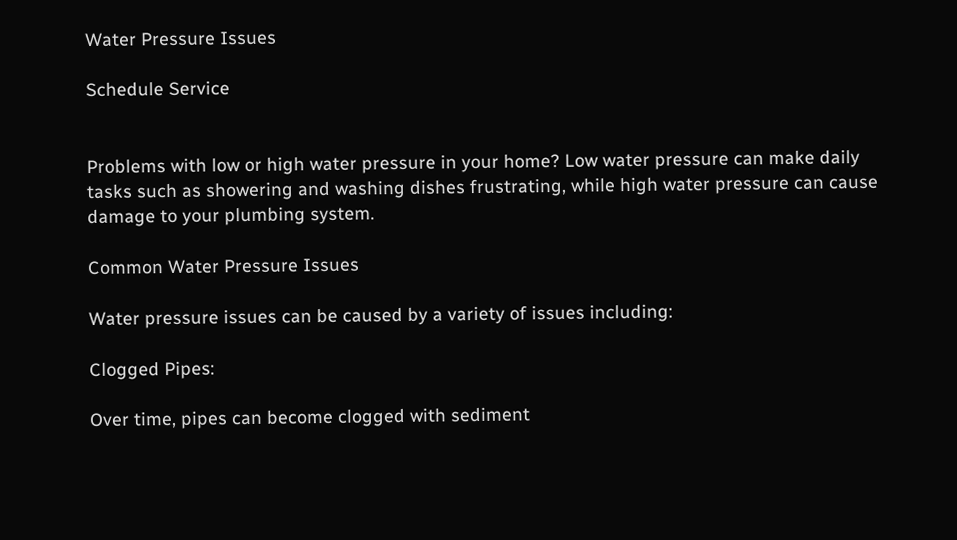Water Pressure Issues

Schedule Service


Problems with low or high water pressure in your home? Low water pressure can make daily tasks such as showering and washing dishes frustrating, while high water pressure can cause damage to your plumbing system.

Common Water Pressure Issues

Water pressure issues can be caused by a variety of issues including:

Clogged Pipes:

Over time, pipes can become clogged with sediment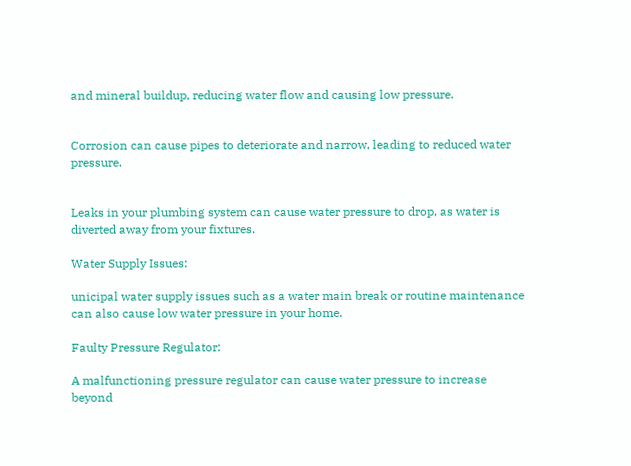and mineral buildup, reducing water flow and causing low pressure.


Corrosion can cause pipes to deteriorate and narrow, leading to reduced water pressure.


Leaks in your plumbing system can cause water pressure to drop, as water is diverted away from your fixtures.

Water Supply Issues:

unicipal water supply issues such as a water main break or routine maintenance can also cause low water pressure in your home.

Faulty Pressure Regulator:

A malfunctioning pressure regulator can cause water pressure to increase beyond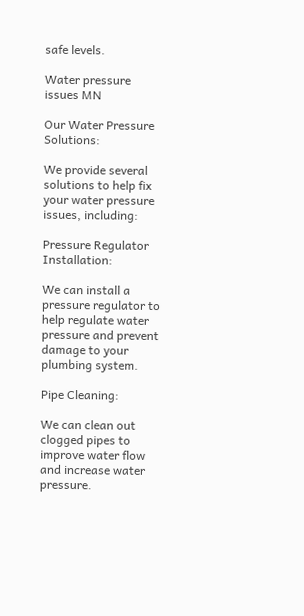safe levels.

Water pressure issues MN

Our Water Pressure Solutions:

We provide several solutions to help fix your water pressure issues, including:

Pressure Regulator Installation:

We can install a pressure regulator to help regulate water pressure and prevent damage to your plumbing system.

Pipe Cleaning:

We can clean out clogged pipes to improve water flow and increase water pressure.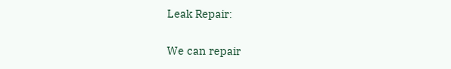Leak Repair:

We can repair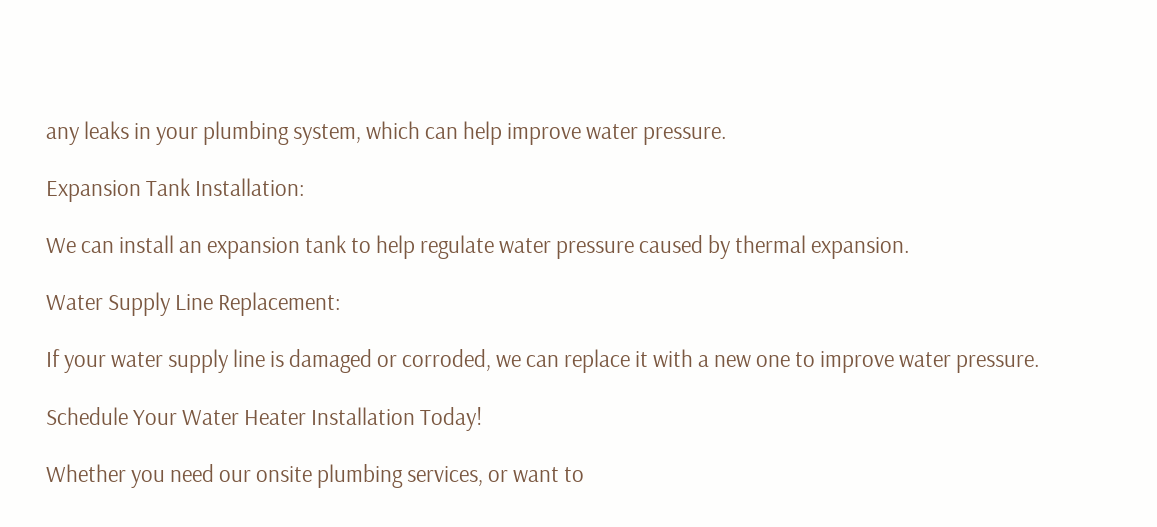any leaks in your plumbing system, which can help improve water pressure.

Expansion Tank Installation:

We can install an expansion tank to help regulate water pressure caused by thermal expansion.

Water Supply Line Replacement:

If your water supply line is damaged or corroded, we can replace it with a new one to improve water pressure.

Schedule Your Water Heater Installation Today!

Whether you need our onsite plumbing services, or want to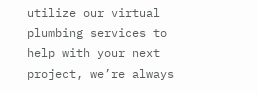utilize our virtual plumbing services to help with your next project, we’re always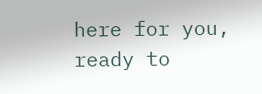here for you, ready to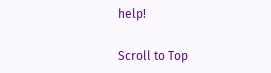help!

Scroll to Top